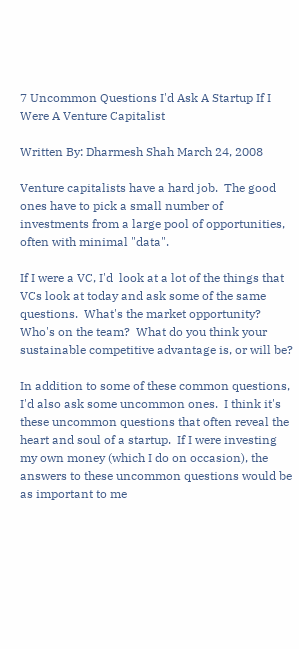7 Uncommon Questions I'd Ask A Startup If I Were A Venture Capitalist

Written By: Dharmesh Shah March 24, 2008

Venture capitalists have a hard job.  The good ones have to pick a small number of investments from a large pool of opportunities, often with minimal "data".

If I were a VC, I'd  look at a lot of the things that VCs look at today and ask some of the same questions.  What's the market opportunity?  Who's on the team?  What do you think your sustainable competitive advantage is, or will be?

In addition to some of these common questions, I'd also ask some uncommon ones.  I think it's these uncommon questions that often reveal the heart and soul of a startup.  If I were investing my own money (which I do on occasion), the answers to these uncommon questions would be as important to me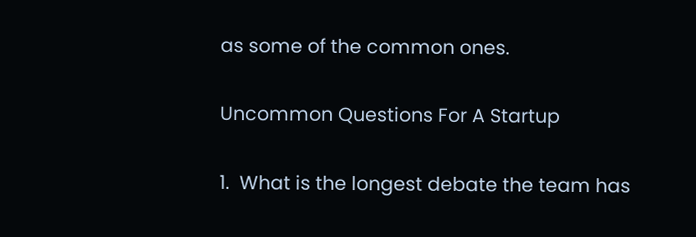as some of the common ones.

Uncommon Questions For A Startup

1.  What is the longest debate the team has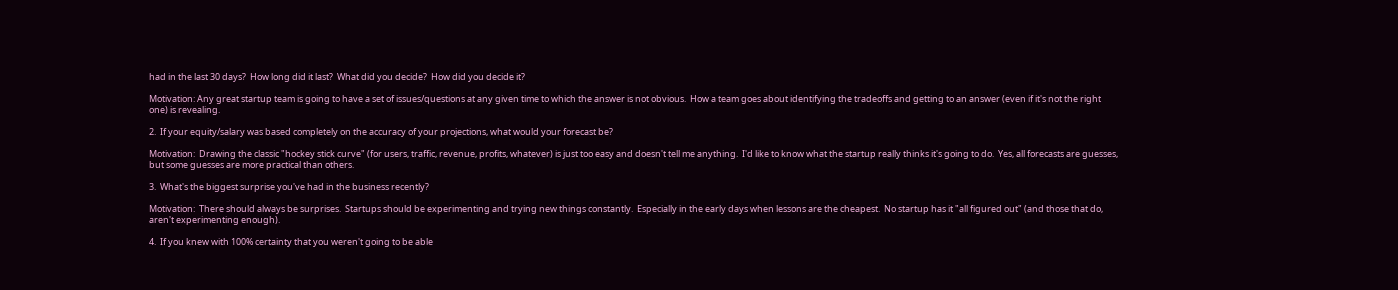had in the last 30 days?  How long did it last?  What did you decide?  How did you decide it?

Motivation: Any great startup team is going to have a set of issues/questions at any given time to which the answer is not obvious.  How a team goes about identifying the tradeoffs and getting to an answer (even if it's not the right one) is revealing.

2.  If your equity/salary was based completely on the accuracy of your projections, what would your forecast be?

Motivation:  Drawing the classic "hockey stick curve" (for users, traffic, revenue, profits, whatever) is just too easy and doesn't tell me anything.  I'd like to know what the startup really thinks it's going to do.  Yes, all forecasts are guesses, but some guesses are more practical than others.

3.  What's the biggest surprise you've had in the business recently?

Motivation:  There should always be surprises.  Startups should be experimenting and trying new things constantly.  Especially in the early days when lessons are the cheapest.  No startup has it "all figured out" (and those that do, aren't experimenting enough).

4.  If you knew with 100% certainty that you weren't going to be able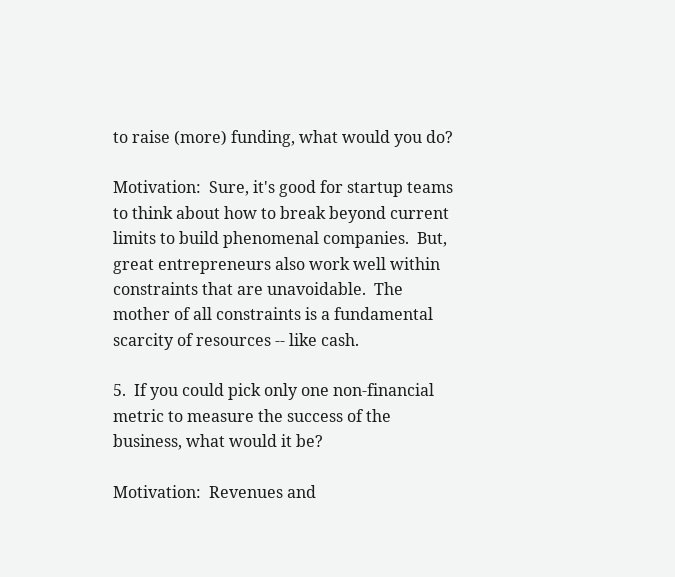to raise (more) funding, what would you do?

Motivation:  Sure, it's good for startup teams to think about how to break beyond current limits to build phenomenal companies.  But, great entrepreneurs also work well within constraints that are unavoidable.  The mother of all constraints is a fundamental scarcity of resources -- like cash.

5.  If you could pick only one non-financial metric to measure the success of the business, what would it be?

Motivation:  Revenues and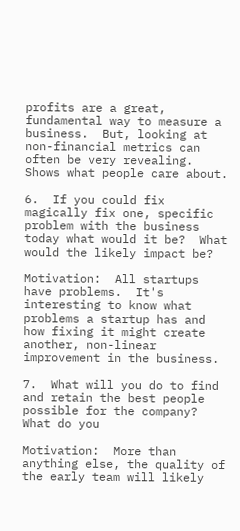profits are a great, fundamental way to measure a business.  But, looking at non-financial metrics can often be very revealing.  Shows what people care about.

6.  If you could fix magically fix one, specific problem with the business today what would it be?  What would the likely impact be?

Motivation:  All startups have problems.  It's interesting to know what problems a startup has and how fixing it might create another, non-linear improvement in the business.

7.  What will you do to find and retain the best people possible for the company?  What do you

Motivation:  More than anything else, the quality of the early team will likely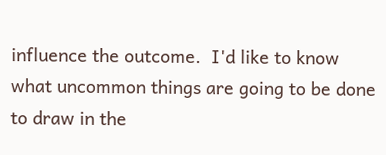influence the outcome.  I'd like to know what uncommon things are going to be done to draw in the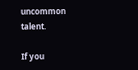uncommon talent.

If you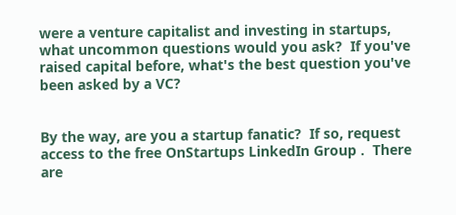were a venture capitalist and investing in startups, what uncommon questions would you ask?  If you've raised capital before, what's the best question you've been asked by a VC?


By the way, are you a startup fanatic?  If so, request access to the free OnStartups LinkedIn Group .  There are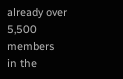already over 5,500 members in the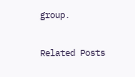group.

Related Posts